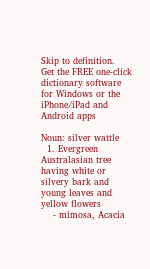Skip to definition.
Get the FREE one-click dictionary software for Windows or the iPhone/iPad and Android apps

Noun: silver wattle
  1. Evergreen Australasian tree having white or silvery bark and young leaves and yellow flowers
    - mimosa, Acacia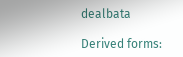dealbata

Derived forms: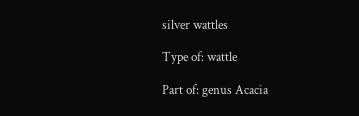silver wattles

Type of: wattle

Part of: genus Acacia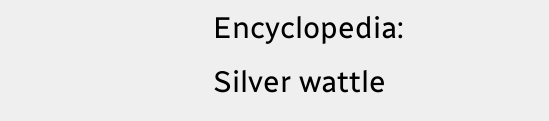Encyclopedia: Silver wattle